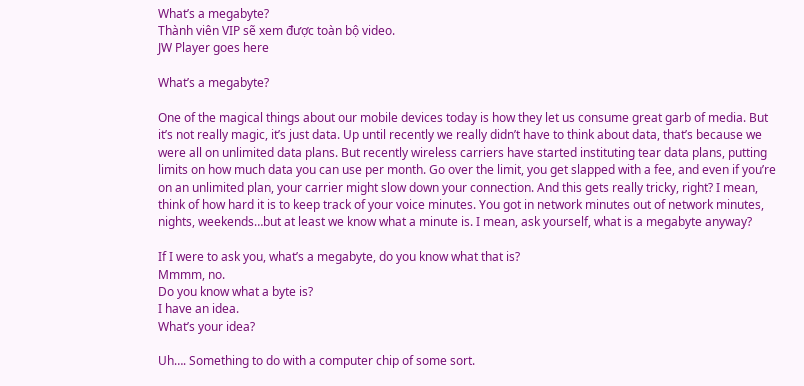What’s a megabyte?
Thành viên VIP sẽ xem được toàn bộ video.
JW Player goes here

What’s a megabyte?

One of the magical things about our mobile devices today is how they let us consume great garb of media. But it’s not really magic, it’s just data. Up until recently we really didn’t have to think about data, that’s because we were all on unlimited data plans. But recently wireless carriers have started instituting tear data plans, putting limits on how much data you can use per month. Go over the limit, you get slapped with a fee, and even if you’re on an unlimited plan, your carrier might slow down your connection. And this gets really tricky, right? I mean, think of how hard it is to keep track of your voice minutes. You got in network minutes out of network minutes, nights, weekends…but at least we know what a minute is. I mean, ask yourself, what is a megabyte anyway?

If I were to ask you, what’s a megabyte, do you know what that is?
Mmmm, no.
Do you know what a byte is?
I have an idea.
What’s your idea?

Uh…. Something to do with a computer chip of some sort.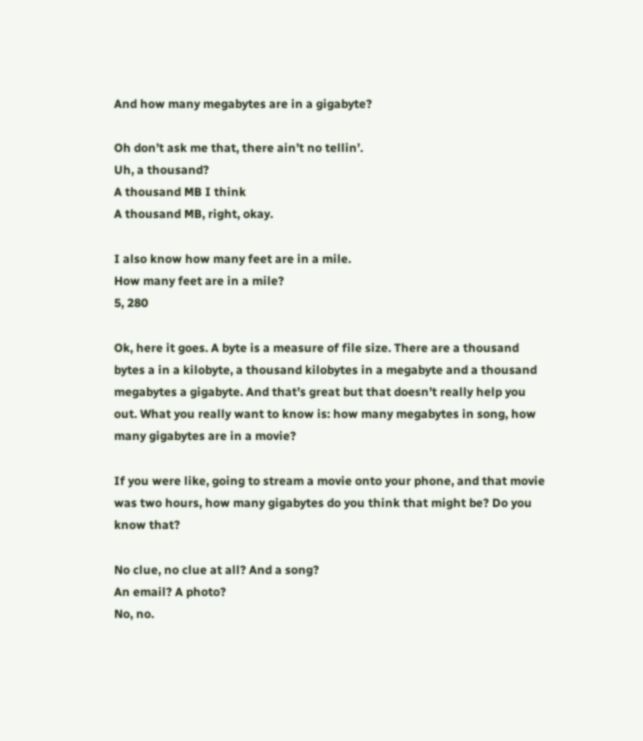And how many megabytes are in a gigabyte?

Oh don’t ask me that, there ain’t no tellin’.
Uh, a thousand?
A thousand MB I think
A thousand MB, right, okay.

I also know how many feet are in a mile.
How many feet are in a mile?
5, 280

Ok, here it goes. A byte is a measure of file size. There are a thousand bytes a in a kilobyte, a thousand kilobytes in a megabyte and a thousand megabytes a gigabyte. And that’s great but that doesn’t really help you out. What you really want to know is: how many megabytes in song, how many gigabytes are in a movie?

If you were like, going to stream a movie onto your phone, and that movie was two hours, how many gigabytes do you think that might be? Do you know that?

No clue, no clue at all? And a song?
An email? A photo?
No, no.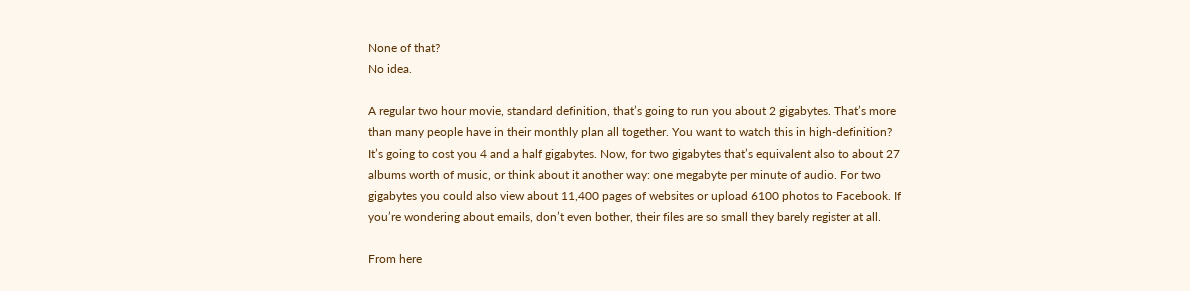None of that?
No idea.

A regular two hour movie, standard definition, that’s going to run you about 2 gigabytes. That’s more than many people have in their monthly plan all together. You want to watch this in high-definition? It’s going to cost you 4 and a half gigabytes. Now, for two gigabytes that’s equivalent also to about 27 albums worth of music, or think about it another way: one megabyte per minute of audio. For two gigabytes you could also view about 11,400 pages of websites or upload 6100 photos to Facebook. If you’re wondering about emails, don’t even bother, their files are so small they barely register at all.

From here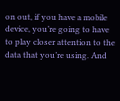on out, if you have a mobile device, you’re going to have to play closer attention to the data that you’re using. And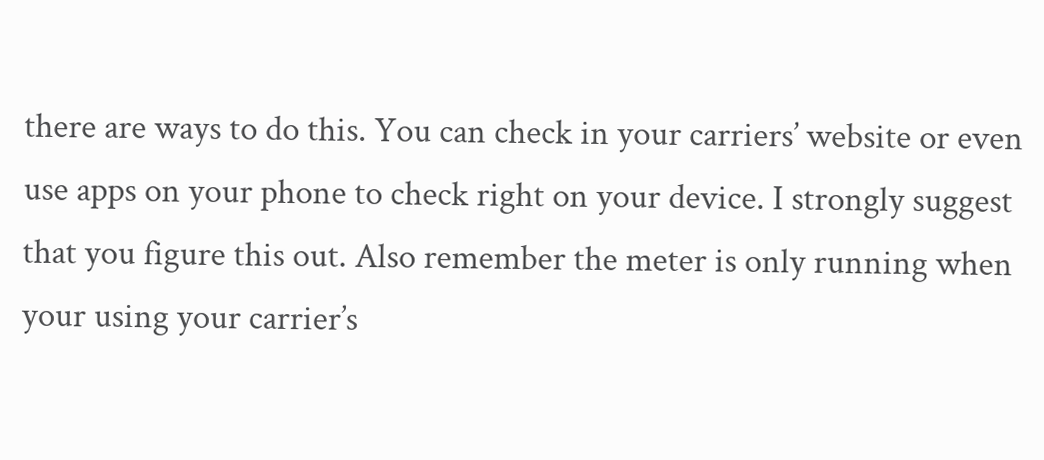there are ways to do this. You can check in your carriers’ website or even use apps on your phone to check right on your device. I strongly suggest that you figure this out. Also remember the meter is only running when your using your carrier’s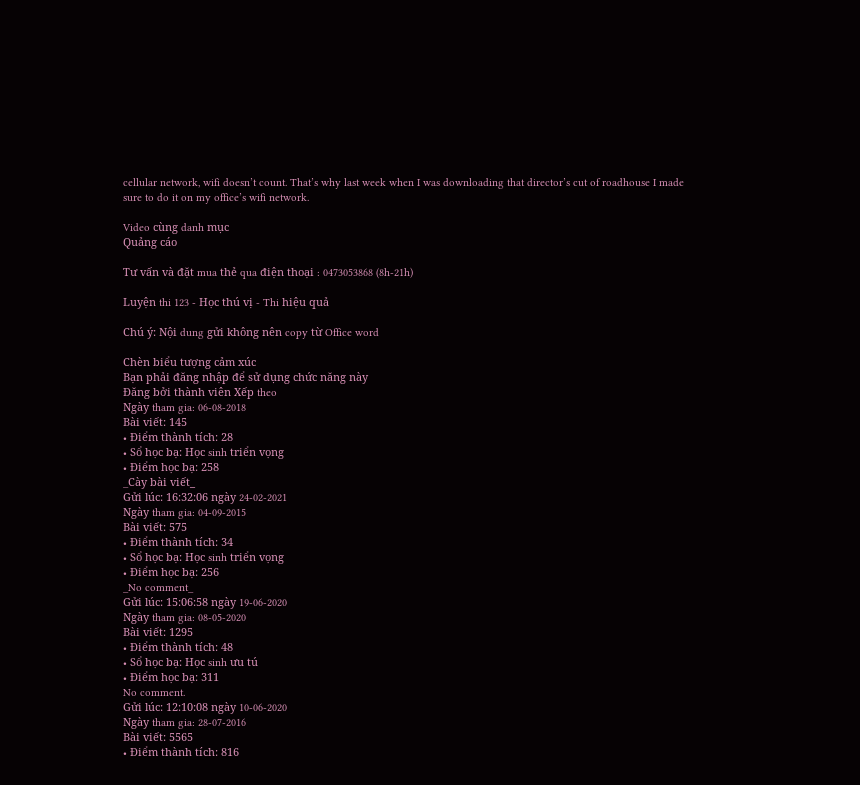cellular network, wifi doesn’t count. That’s why last week when I was downloading that director’s cut of roadhouse I made sure to do it on my office’s wifi network.

Video cùng danh mục
Quảng cáo

Tư vấn và đặt mua thẻ qua điện thoại : 0473053868 (8h-21h)

Luyện thi 123 - Học thú vị - Thi hiệu quả

Chú ý: Nội dung gửi không nên copy từ Office word

Chèn biểu tượng cảm xúc
Bạn phải đăng nhập để sử dụng chức năng này
Đăng bởi thành viên Xếp theo
Ngày tham gia: 06-08-2018
Bài viết: 145
• Điểm thành tích: 28
• Sổ học bạ: Học sinh triển vọng
• Điểm học bạ: 258
_Cày bài viết_
Gửi lúc: 16:32:06 ngày 24-02-2021
Ngày tham gia: 04-09-2015
Bài viết: 575
• Điểm thành tích: 34
• Sổ học bạ: Học sinh triển vọng
• Điểm học bạ: 256
_No comment_
Gửi lúc: 15:06:58 ngày 19-06-2020
Ngày tham gia: 08-05-2020
Bài viết: 1295
• Điểm thành tích: 48
• Sổ học bạ: Học sinh ưu tú
• Điểm học bạ: 311
No comment.
Gửi lúc: 12:10:08 ngày 10-06-2020
Ngày tham gia: 28-07-2016
Bài viết: 5565
• Điểm thành tích: 816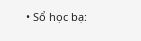• Sổ học bạ: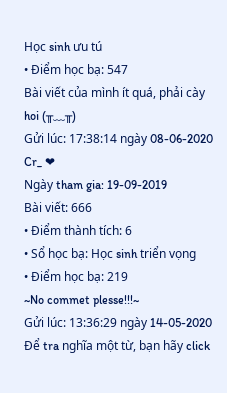Học sinh ưu tú
• Điểm học bạ: 547
Bài viết của mình ít quá, phải cày hoi (╥﹏╥)
Gửi lúc: 17:38:14 ngày 08-06-2020
Cr_ ❤
Ngày tham gia: 19-09-2019
Bài viết: 666
• Điểm thành tích: 6
• Sổ học bạ: Học sinh triển vọng
• Điểm học bạ: 219
~No commet plesse!!!~
Gửi lúc: 13:36:29 ngày 14-05-2020
Để tra nghĩa một từ, bạn hãy click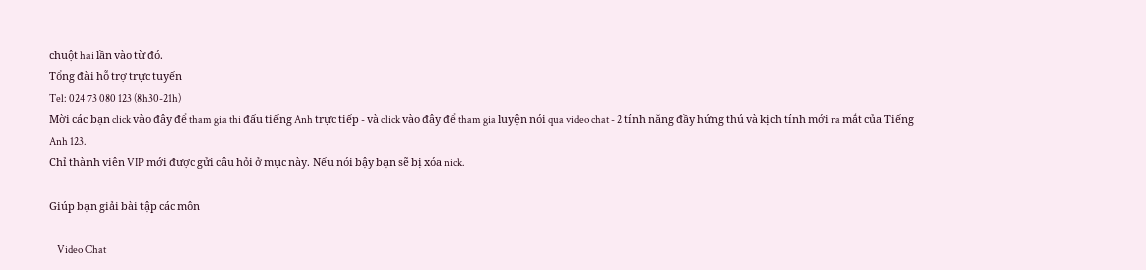chuột hai lần vào từ đó.
Tổng đài hỗ trợ trực tuyến
Tel: 024 73 080 123 (8h30-21h)
Mời các bạn click vào đây để tham gia thi đấu tiếng Anh trực tiếp - và click vào đây để tham gia luyện nói qua video chat - 2 tính năng đầy hứng thú và kịch tính mới ra mắt của Tiếng Anh 123.
Chỉ thành viên VIP mới được gửi câu hỏi ở mục này. Nếu nói bậy bạn sẽ bị xóa nick.

Giúp bạn giải bài tập các môn

    Video Chat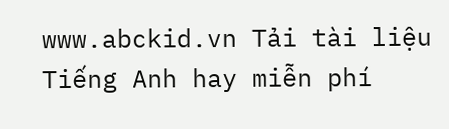www.abckid.vn Tải tài liệu Tiếng Anh hay miễn phí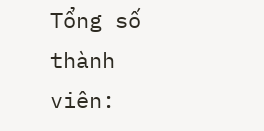Tổng số thành viên: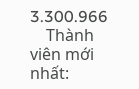3.300.966
    Thành viên mới nhất: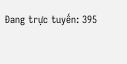Đang trực tuyến: 395